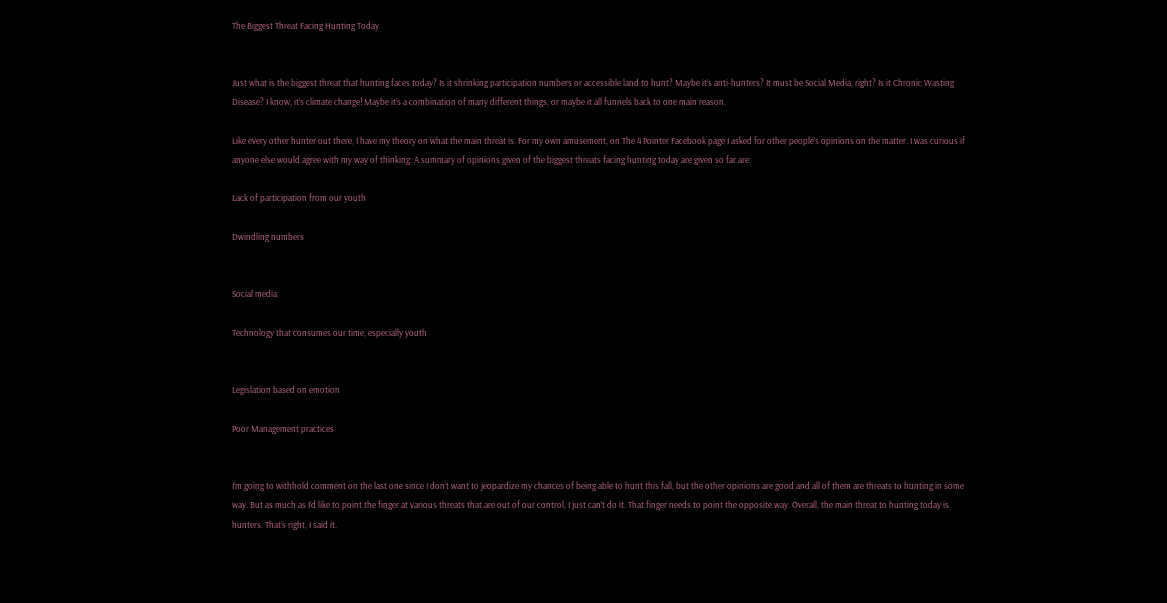The Biggest Threat Facing Hunting Today


Just what is the biggest threat that hunting faces today? Is it shrinking participation numbers or accessible land to hunt? Maybe it’s anti-hunters? It must be Social Media, right? Is it Chronic Wasting Disease? I know, it’s climate change! Maybe it’s a combination of many different things, or maybe it all funnels back to one main reason.

Like every other hunter out there, I have my theory on what the main threat is. For my own amusement, on The 4 Pointer Facebook page I asked for other people’s opinions on the matter. I was curious if anyone else would agree with my way of thinking. A summary of opinions given of the biggest threats facing hunting today are given so far are:

Lack of participation from our youth

Dwindling numbers


Social media

Technology that consumes our time, especially youth


Legislation based on emotion

Poor Management practices


I’m going to withhold comment on the last one since I don’t want to jeopardize my chances of being able to hunt this fall, but the other opinions are good and all of them are threats to hunting in some way. But as much as I’d like to point the finger at various threats that are out of our control, I just can’t do it. That finger needs to point the opposite way. Overall, the main threat to hunting today is hunters. That’s right, I said it.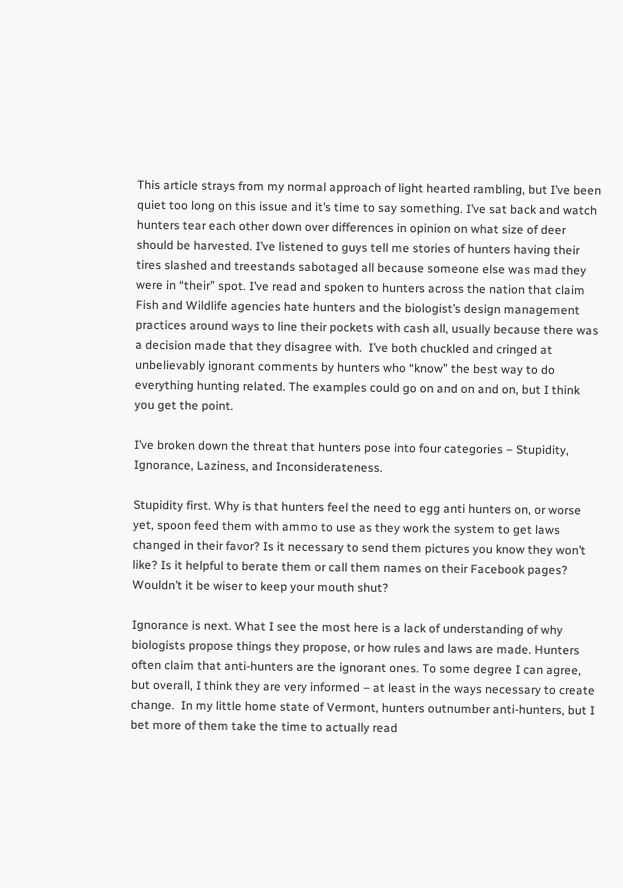This article strays from my normal approach of light hearted rambling, but I’ve been quiet too long on this issue and it’s time to say something. I’ve sat back and watch hunters tear each other down over differences in opinion on what size of deer should be harvested. I’ve listened to guys tell me stories of hunters having their tires slashed and treestands sabotaged all because someone else was mad they were in “their” spot. I’ve read and spoken to hunters across the nation that claim Fish and Wildlife agencies hate hunters and the biologist’s design management practices around ways to line their pockets with cash all, usually because there was a decision made that they disagree with.  I’ve both chuckled and cringed at unbelievably ignorant comments by hunters who “know” the best way to do everything hunting related. The examples could go on and on and on, but I think you get the point.

I’ve broken down the threat that hunters pose into four categories – Stupidity, Ignorance, Laziness, and Inconsiderateness.

Stupidity first. Why is that hunters feel the need to egg anti hunters on, or worse yet, spoon feed them with ammo to use as they work the system to get laws changed in their favor? Is it necessary to send them pictures you know they won’t like? Is it helpful to berate them or call them names on their Facebook pages? Wouldn’t it be wiser to keep your mouth shut?

Ignorance is next. What I see the most here is a lack of understanding of why biologists propose things they propose, or how rules and laws are made. Hunters often claim that anti-hunters are the ignorant ones. To some degree I can agree, but overall, I think they are very informed – at least in the ways necessary to create change.  In my little home state of Vermont, hunters outnumber anti-hunters, but I bet more of them take the time to actually read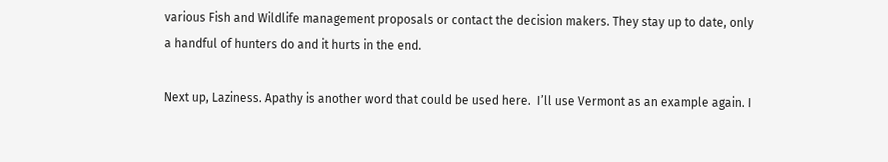various Fish and Wildlife management proposals or contact the decision makers. They stay up to date, only a handful of hunters do and it hurts in the end.

Next up, Laziness. Apathy is another word that could be used here.  I’ll use Vermont as an example again. I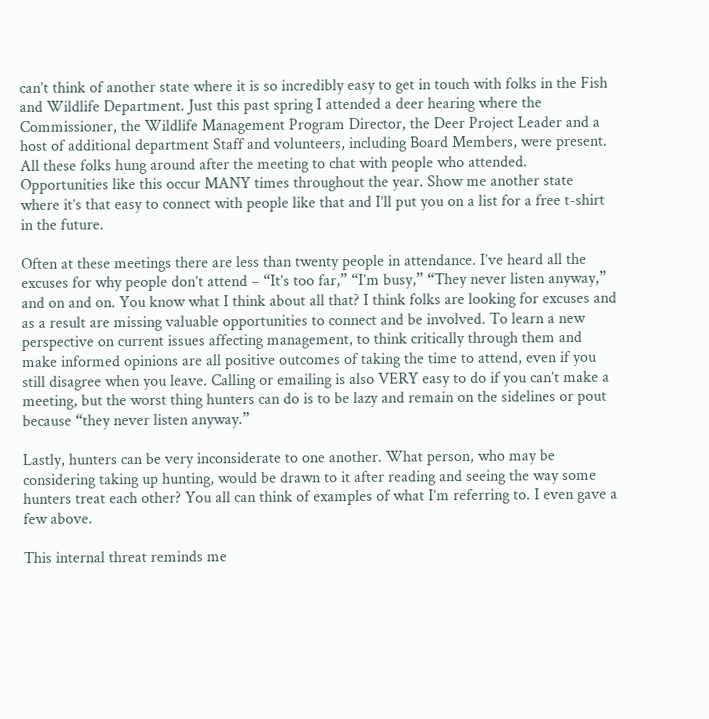can’t think of another state where it is so incredibly easy to get in touch with folks in the Fish and Wildlife Department. Just this past spring I attended a deer hearing where the Commissioner, the Wildlife Management Program Director, the Deer Project Leader and a host of additional department Staff and volunteers, including Board Members, were present. All these folks hung around after the meeting to chat with people who attended. Opportunities like this occur MANY times throughout the year. Show me another state where it’s that easy to connect with people like that and I’ll put you on a list for a free t-shirt in the future.

Often at these meetings there are less than twenty people in attendance. I’ve heard all the excuses for why people don’t attend – “It’s too far,” “I’m busy,” “They never listen anyway,” and on and on. You know what I think about all that? I think folks are looking for excuses and as a result are missing valuable opportunities to connect and be involved. To learn a new perspective on current issues affecting management, to think critically through them and make informed opinions are all positive outcomes of taking the time to attend, even if you still disagree when you leave. Calling or emailing is also VERY easy to do if you can’t make a meeting, but the worst thing hunters can do is to be lazy and remain on the sidelines or pout because “they never listen anyway.”

Lastly, hunters can be very inconsiderate to one another. What person, who may be considering taking up hunting, would be drawn to it after reading and seeing the way some hunters treat each other? You all can think of examples of what I’m referring to. I even gave a few above.

This internal threat reminds me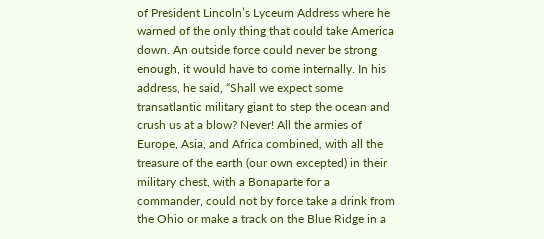of President Lincoln’s Lyceum Address where he warned of the only thing that could take America down. An outside force could never be strong enough, it would have to come internally. In his address, he said, “Shall we expect some transatlantic military giant to step the ocean and crush us at a blow? Never! All the armies of Europe, Asia, and Africa combined, with all the treasure of the earth (our own excepted) in their military chest, with a Bonaparte for a commander, could not by force take a drink from the Ohio or make a track on the Blue Ridge in a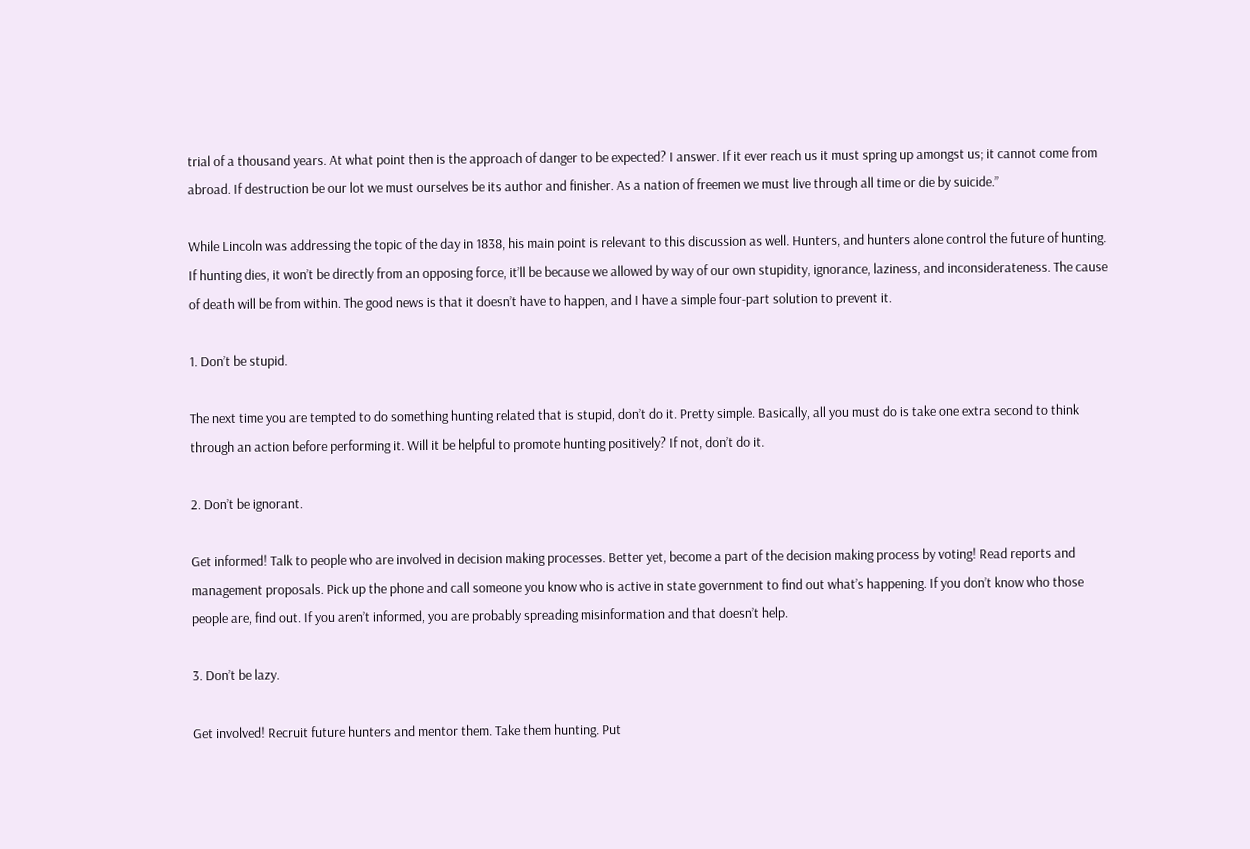trial of a thousand years. At what point then is the approach of danger to be expected? I answer. If it ever reach us it must spring up amongst us; it cannot come from abroad. If destruction be our lot we must ourselves be its author and finisher. As a nation of freemen we must live through all time or die by suicide.”

While Lincoln was addressing the topic of the day in 1838, his main point is relevant to this discussion as well. Hunters, and hunters alone control the future of hunting. If hunting dies, it won’t be directly from an opposing force, it’ll be because we allowed by way of our own stupidity, ignorance, laziness, and inconsiderateness. The cause of death will be from within. The good news is that it doesn’t have to happen, and I have a simple four-part solution to prevent it.

1. Don’t be stupid.

The next time you are tempted to do something hunting related that is stupid, don’t do it. Pretty simple. Basically, all you must do is take one extra second to think through an action before performing it. Will it be helpful to promote hunting positively? If not, don’t do it.

2. Don’t be ignorant.

Get informed! Talk to people who are involved in decision making processes. Better yet, become a part of the decision making process by voting! Read reports and management proposals. Pick up the phone and call someone you know who is active in state government to find out what’s happening. If you don’t know who those people are, find out. If you aren’t informed, you are probably spreading misinformation and that doesn’t help.

3. Don’t be lazy.

Get involved! Recruit future hunters and mentor them. Take them hunting. Put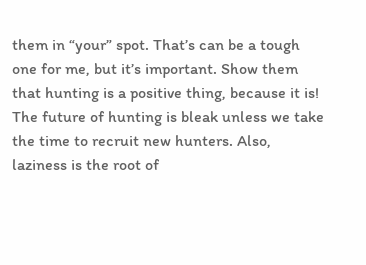them in “your” spot. That’s can be a tough one for me, but it’s important. Show them that hunting is a positive thing, because it is! The future of hunting is bleak unless we take the time to recruit new hunters. Also, laziness is the root of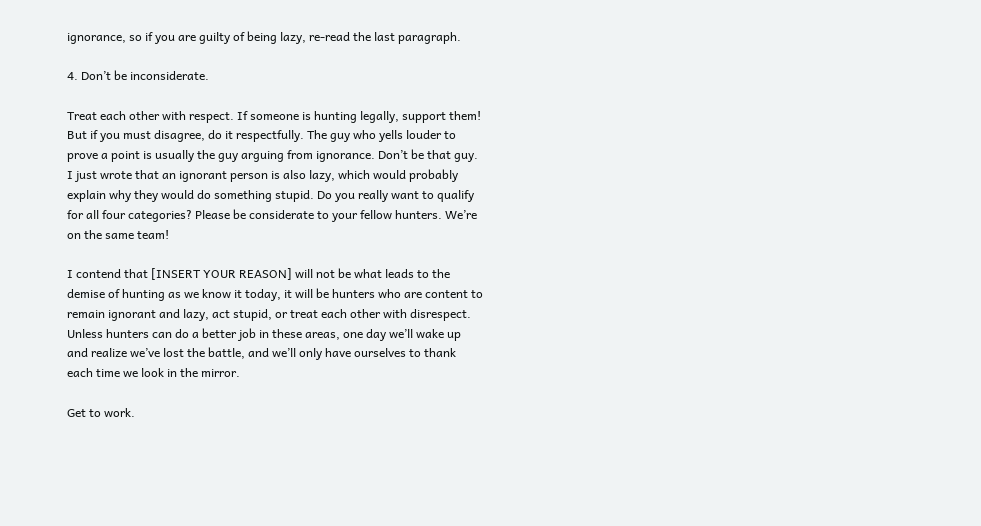ignorance, so if you are guilty of being lazy, re-read the last paragraph.

4. Don’t be inconsiderate.

Treat each other with respect. If someone is hunting legally, support them! But if you must disagree, do it respectfully. The guy who yells louder to prove a point is usually the guy arguing from ignorance. Don’t be that guy. I just wrote that an ignorant person is also lazy, which would probably explain why they would do something stupid. Do you really want to qualify for all four categories? Please be considerate to your fellow hunters. We’re on the same team!

I contend that [INSERT YOUR REASON] will not be what leads to the demise of hunting as we know it today, it will be hunters who are content to remain ignorant and lazy, act stupid, or treat each other with disrespect. Unless hunters can do a better job in these areas, one day we’ll wake up and realize we’ve lost the battle, and we’ll only have ourselves to thank each time we look in the mirror.

Get to work.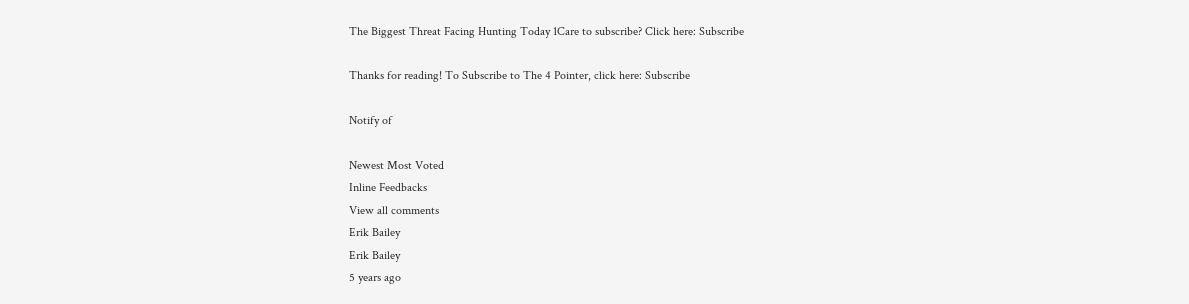The Biggest Threat Facing Hunting Today 1Care to subscribe? Click here: Subscribe

Thanks for reading! To Subscribe to The 4 Pointer, click here: Subscribe

Notify of

Newest Most Voted
Inline Feedbacks
View all comments
Erik Bailey
Erik Bailey
5 years ago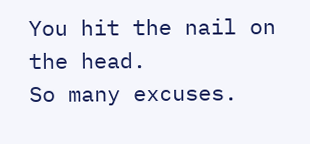You hit the nail on the head.
So many excuses.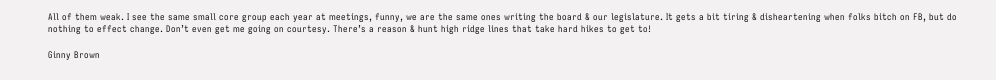All of them weak. I see the same small core group each year at meetings, funny, we are the same ones writing the board & our legislature. It gets a bit tiring & disheartening when folks bitch on FB, but do nothing to effect change. Don’t even get me going on courtesy. There’s a reason & hunt high ridge lines that take hard hikes to get to!

Ginny Brown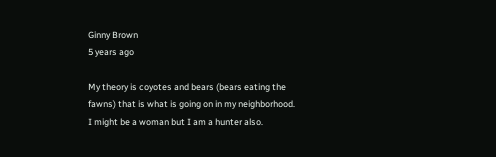Ginny Brown
5 years ago

My theory is coyotes and bears (bears eating the fawns) that is what is going on in my neighborhood. I might be a woman but I am a hunter also.